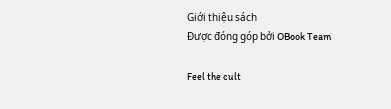Giới thiệu sách
Được đóng góp bởi OBook Team

Feel the cult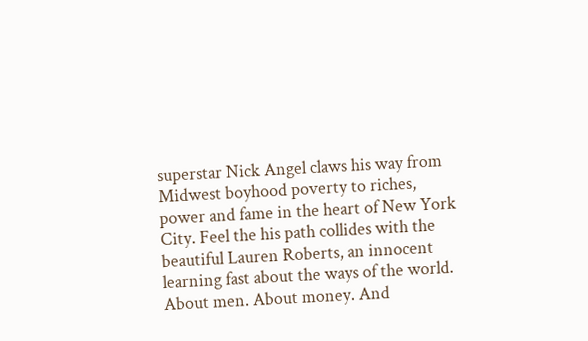superstar Nick Angel claws his way from Midwest boyhood poverty to riches, power and fame in the heart of New York City. Feel the his path collides with the beautiful Lauren Roberts, an innocent learning fast about the ways of the world. About men. About money. And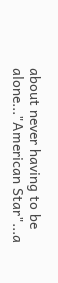about never having to be alone..."American Star"...a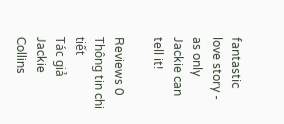fantastic love story - as only Jackie can tell it!

Reviews 0
Thông tin chi tiết
Tác giả Jackie Collins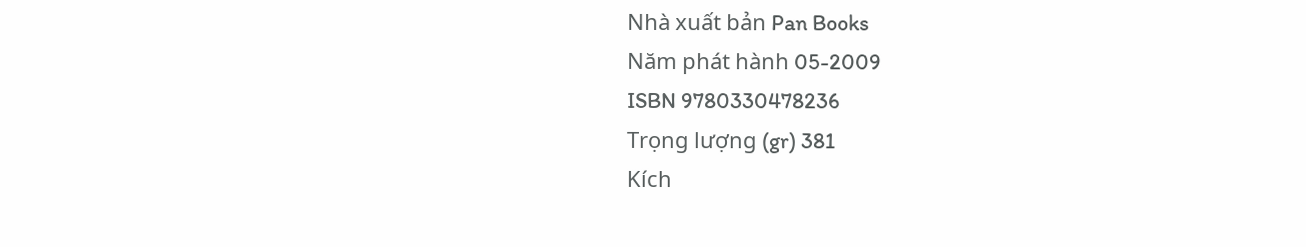Nhà xuất bản Pan Books
Năm phát hành 05-2009
ISBN 9780330478236
Trọng lượng (gr) 381
Kích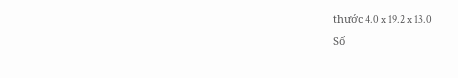thước 4.0 x 19.2 x 13.0
Số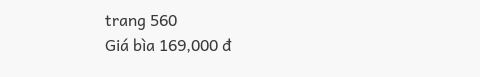trang 560
Giá bìa 169,000 đ